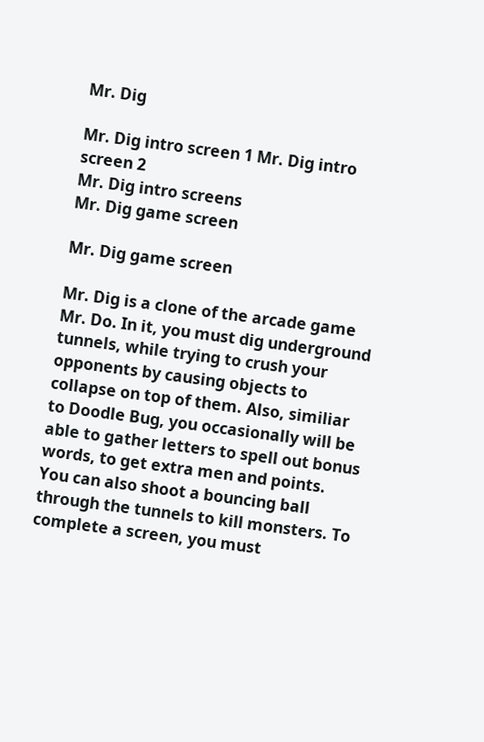Mr. Dig

Mr. Dig intro screen 1 Mr. Dig intro screen 2
Mr. Dig intro screens
Mr. Dig game screen

Mr. Dig game screen

Mr. Dig is a clone of the arcade game Mr. Do. In it, you must dig underground tunnels, while trying to crush your opponents by causing objects to collapse on top of them. Also, similiar to Doodle Bug, you occasionally will be able to gather letters to spell out bonus words, to get extra men and points. You can also shoot a bouncing ball through the tunnels to kill monsters. To complete a screen, you must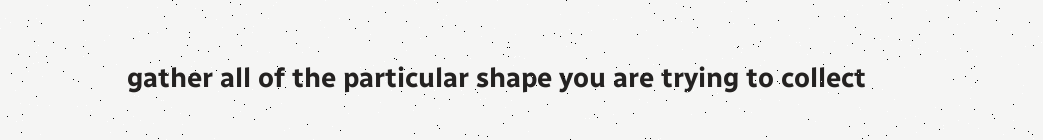gather all of the particular shape you are trying to collect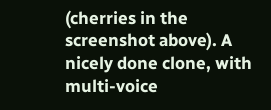(cherries in the screenshot above). A nicely done clone, with multi-voice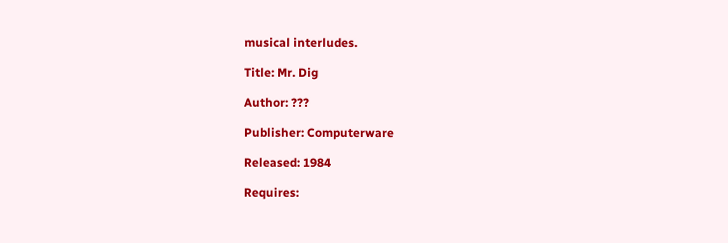musical interludes.

Title: Mr. Dig

Author: ???

Publisher: Computerware

Released: 1984

Requires: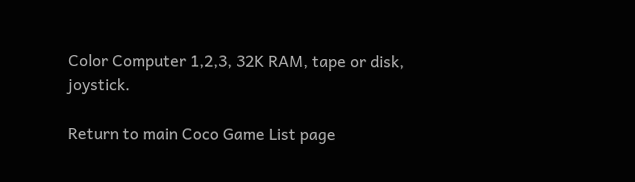Color Computer 1,2,3, 32K RAM, tape or disk, joystick.

Return to main Coco Game List page